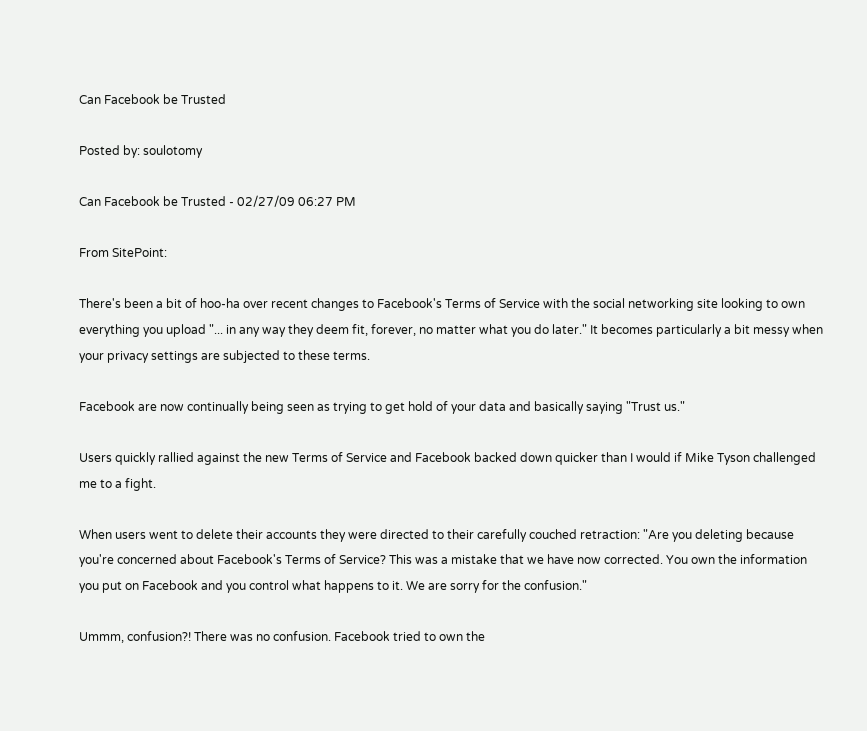Can Facebook be Trusted

Posted by: soulotomy

Can Facebook be Trusted - 02/27/09 06:27 PM

From SitePoint:

There's been a bit of hoo-ha over recent changes to Facebook's Terms of Service with the social networking site looking to own everything you upload "... in any way they deem fit, forever, no matter what you do later." It becomes particularly a bit messy when your privacy settings are subjected to these terms.

Facebook are now continually being seen as trying to get hold of your data and basically saying "Trust us."

Users quickly rallied against the new Terms of Service and Facebook backed down quicker than I would if Mike Tyson challenged me to a fight.

When users went to delete their accounts they were directed to their carefully couched retraction: "Are you deleting because you're concerned about Facebook's Terms of Service? This was a mistake that we have now corrected. You own the information you put on Facebook and you control what happens to it. We are sorry for the confusion."

Ummm, confusion?! There was no confusion. Facebook tried to own the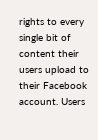rights to every single bit of content their users upload to their Facebook account. Users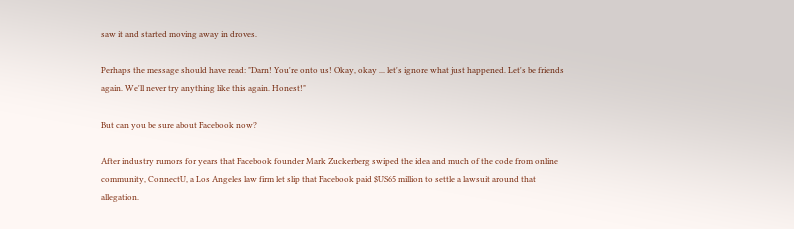saw it and started moving away in droves.

Perhaps the message should have read: "Darn! You're onto us! Okay, okay ... let's ignore what just happened. Let's be friends again. We'll never try anything like this again. Honest!"

But can you be sure about Facebook now?

After industry rumors for years that Facebook founder Mark Zuckerberg swiped the idea and much of the code from online community, ConnectU, a Los Angeles law firm let slip that Facebook paid $US65 million to settle a lawsuit around that allegation.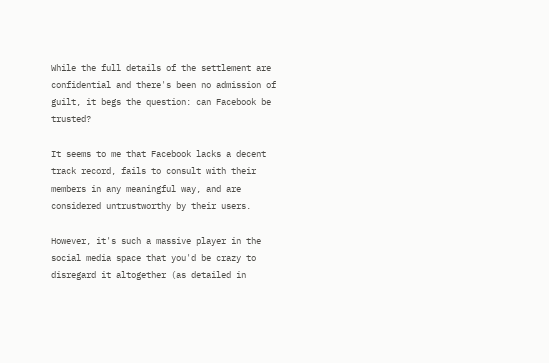While the full details of the settlement are confidential and there's been no admission of guilt, it begs the question: can Facebook be trusted?

It seems to me that Facebook lacks a decent track record, fails to consult with their members in any meaningful way, and are considered untrustworthy by their users.

However, it's such a massive player in the social media space that you'd be crazy to disregard it altogether (as detailed in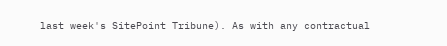last week's SitePoint Tribune). As with any contractual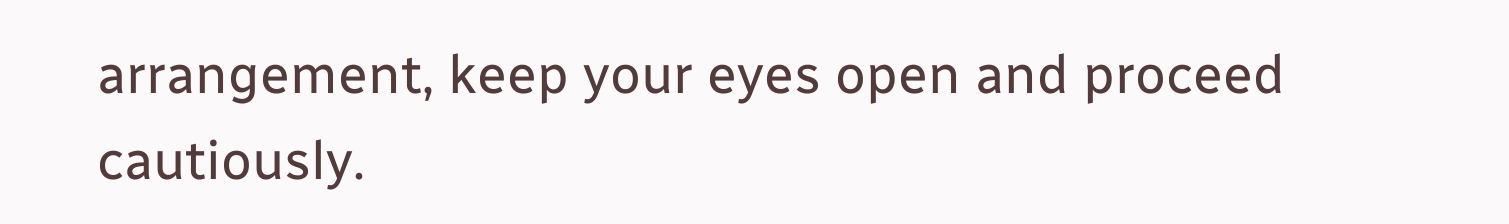arrangement, keep your eyes open and proceed cautiously.